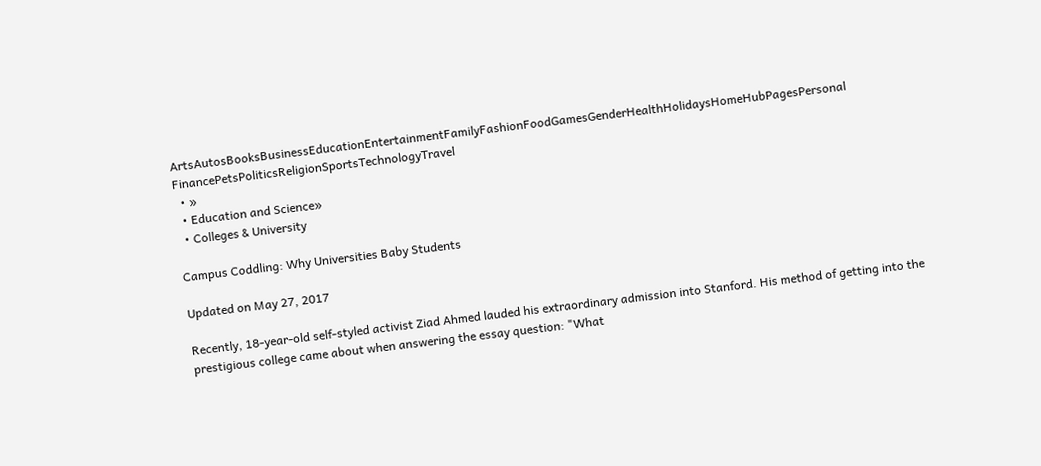ArtsAutosBooksBusinessEducationEntertainmentFamilyFashionFoodGamesGenderHealthHolidaysHomeHubPagesPersonal FinancePetsPoliticsReligionSportsTechnologyTravel
  • »
  • Education and Science»
  • Colleges & University

Campus Coddling: Why Universities Baby Students

Updated on May 27, 2017

Recently, 18-year-old self-styled activist Ziad Ahmed lauded his extraordinary admission into Stanford. His method of getting into the prestigious college came about when answering the essay question: "What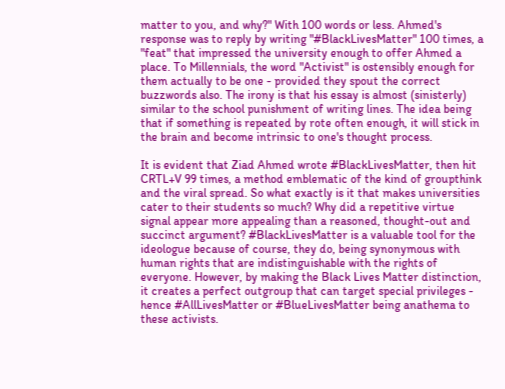matter to you, and why?" With 100 words or less. Ahmed's response was to reply by writing "#BlackLivesMatter" 100 times, a "feat" that impressed the university enough to offer Ahmed a place. To Millennials, the word "Activist" is ostensibly enough for them actually to be one - provided they spout the correct buzzwords also. The irony is that his essay is almost (sinisterly) similar to the school punishment of writing lines. The idea being that if something is repeated by rote often enough, it will stick in the brain and become intrinsic to one's thought process.

It is evident that Ziad Ahmed wrote #BlackLivesMatter, then hit CRTL+V 99 times, a method emblematic of the kind of groupthink and the viral spread. So what exactly is it that makes universities cater to their students so much? Why did a repetitive virtue signal appear more appealing than a reasoned, thought-out and succinct argument? #BlackLivesMatter is a valuable tool for the ideologue because of course, they do, being synonymous with human rights that are indistinguishable with the rights of everyone. However, by making the Black Lives Matter distinction, it creates a perfect outgroup that can target special privileges - hence #AllLivesMatter or #BlueLivesMatter being anathema to these activists.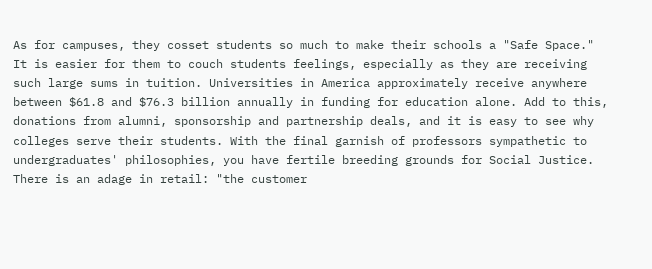As for campuses, they cosset students so much to make their schools a "Safe Space." It is easier for them to couch students feelings, especially as they are receiving such large sums in tuition. Universities in America approximately receive anywhere between $61.8 and $76.3 billion annually in funding for education alone. Add to this, donations from alumni, sponsorship and partnership deals, and it is easy to see why colleges serve their students. With the final garnish of professors sympathetic to undergraduates' philosophies, you have fertile breeding grounds for Social Justice. There is an adage in retail: "the customer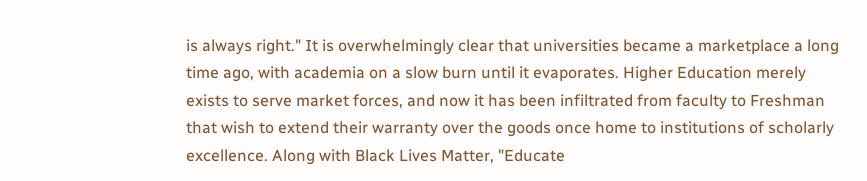is always right." It is overwhelmingly clear that universities became a marketplace a long time ago, with academia on a slow burn until it evaporates. Higher Education merely exists to serve market forces, and now it has been infiltrated from faculty to Freshman that wish to extend their warranty over the goods once home to institutions of scholarly excellence. Along with Black Lives Matter, "Educate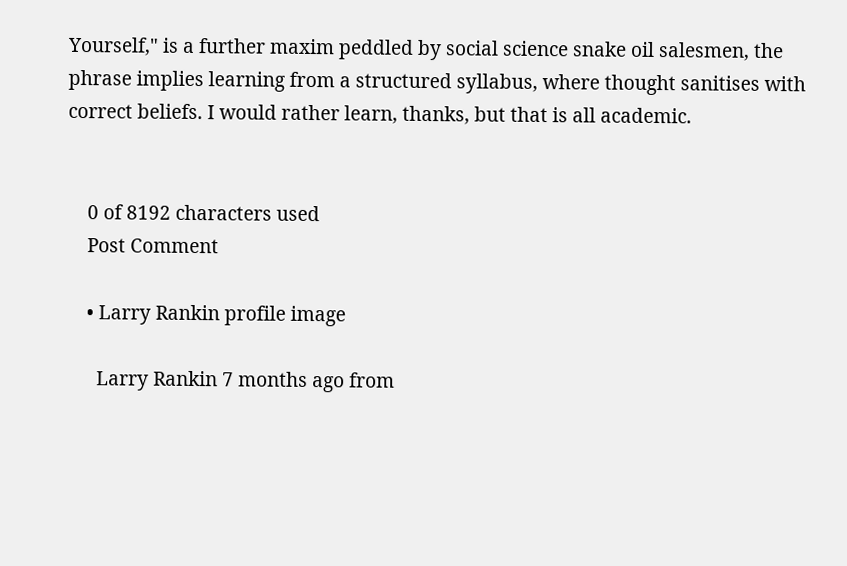Yourself," is a further maxim peddled by social science snake oil salesmen, the phrase implies learning from a structured syllabus, where thought sanitises with correct beliefs. I would rather learn, thanks, but that is all academic.


    0 of 8192 characters used
    Post Comment

    • Larry Rankin profile image

      Larry Rankin 7 months ago from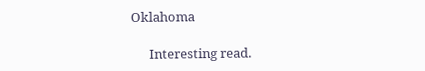Oklahoma

      Interesting read.